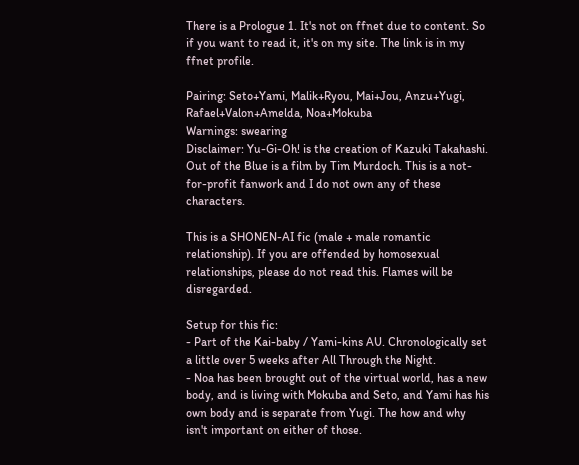There is a Prologue 1. It's not on ffnet due to content. So if you want to read it, it's on my site. The link is in my ffnet profile.

Pairing: Seto+Yami, Malik+Ryou, Mai+Jou, Anzu+Yugi, Rafael+Valon+Amelda, Noa+Mokuba
Warnings: swearing
Disclaimer: Yu-Gi-Oh! is the creation of Kazuki Takahashi. Out of the Blue is a film by Tim Murdoch. This is a not-for-profit fanwork and I do not own any of these characters.

This is a SHONEN-AI fic (male + male romantic relationship). If you are offended by homosexual relationships, please do not read this. Flames will be disregarded.

Setup for this fic:
- Part of the Kai-baby / Yami-kins AU. Chronologically set a little over 5 weeks after All Through the Night.
- Noa has been brought out of the virtual world, has a new body, and is living with Mokuba and Seto, and Yami has his own body and is separate from Yugi. The how and why isn't important on either of those.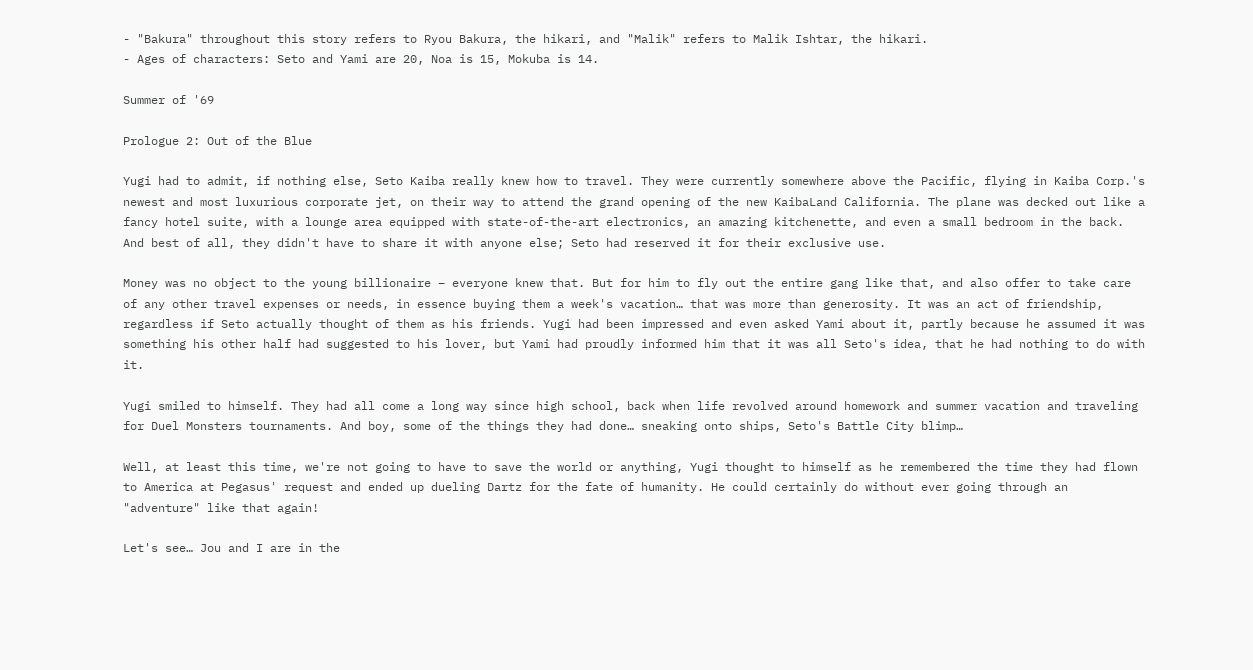- "Bakura" throughout this story refers to Ryou Bakura, the hikari, and "Malik" refers to Malik Ishtar, the hikari.
- Ages of characters: Seto and Yami are 20, Noa is 15, Mokuba is 14.

Summer of '69

Prologue 2: Out of the Blue

Yugi had to admit, if nothing else, Seto Kaiba really knew how to travel. They were currently somewhere above the Pacific, flying in Kaiba Corp.'s newest and most luxurious corporate jet, on their way to attend the grand opening of the new KaibaLand California. The plane was decked out like a fancy hotel suite, with a lounge area equipped with state-of-the-art electronics, an amazing kitchenette, and even a small bedroom in the back. And best of all, they didn't have to share it with anyone else; Seto had reserved it for their exclusive use.

Money was no object to the young billionaire – everyone knew that. But for him to fly out the entire gang like that, and also offer to take care of any other travel expenses or needs, in essence buying them a week's vacation… that was more than generosity. It was an act of friendship, regardless if Seto actually thought of them as his friends. Yugi had been impressed and even asked Yami about it, partly because he assumed it was something his other half had suggested to his lover, but Yami had proudly informed him that it was all Seto's idea, that he had nothing to do with it.

Yugi smiled to himself. They had all come a long way since high school, back when life revolved around homework and summer vacation and traveling for Duel Monsters tournaments. And boy, some of the things they had done… sneaking onto ships, Seto's Battle City blimp…

Well, at least this time, we're not going to have to save the world or anything, Yugi thought to himself as he remembered the time they had flown to America at Pegasus' request and ended up dueling Dartz for the fate of humanity. He could certainly do without ever going through an "adventure" like that again!

Let's see… Jou and I are in the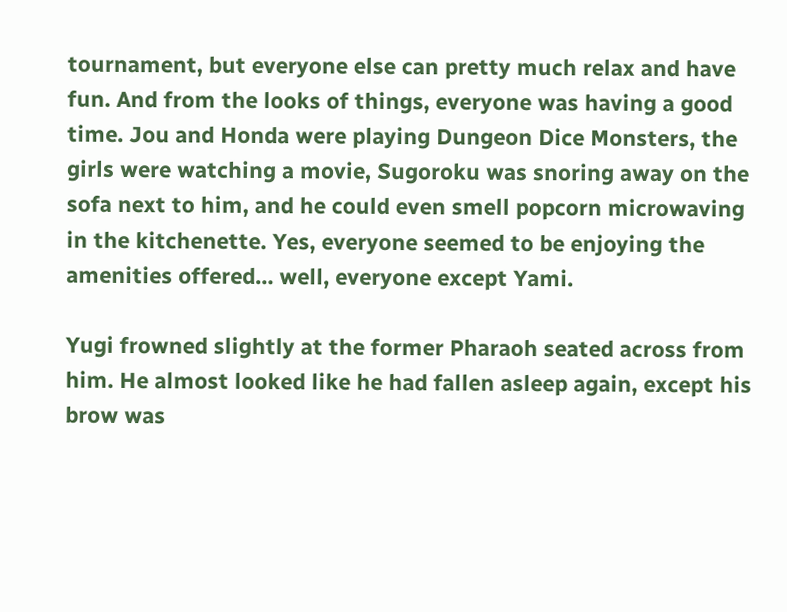tournament, but everyone else can pretty much relax and have fun. And from the looks of things, everyone was having a good time. Jou and Honda were playing Dungeon Dice Monsters, the girls were watching a movie, Sugoroku was snoring away on the sofa next to him, and he could even smell popcorn microwaving in the kitchenette. Yes, everyone seemed to be enjoying the amenities offered… well, everyone except Yami.

Yugi frowned slightly at the former Pharaoh seated across from him. He almost looked like he had fallen asleep again, except his brow was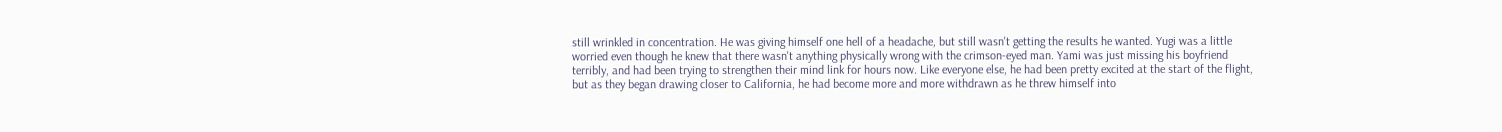still wrinkled in concentration. He was giving himself one hell of a headache, but still wasn't getting the results he wanted. Yugi was a little worried even though he knew that there wasn't anything physically wrong with the crimson-eyed man. Yami was just missing his boyfriend terribly, and had been trying to strengthen their mind link for hours now. Like everyone else, he had been pretty excited at the start of the flight, but as they began drawing closer to California, he had become more and more withdrawn as he threw himself into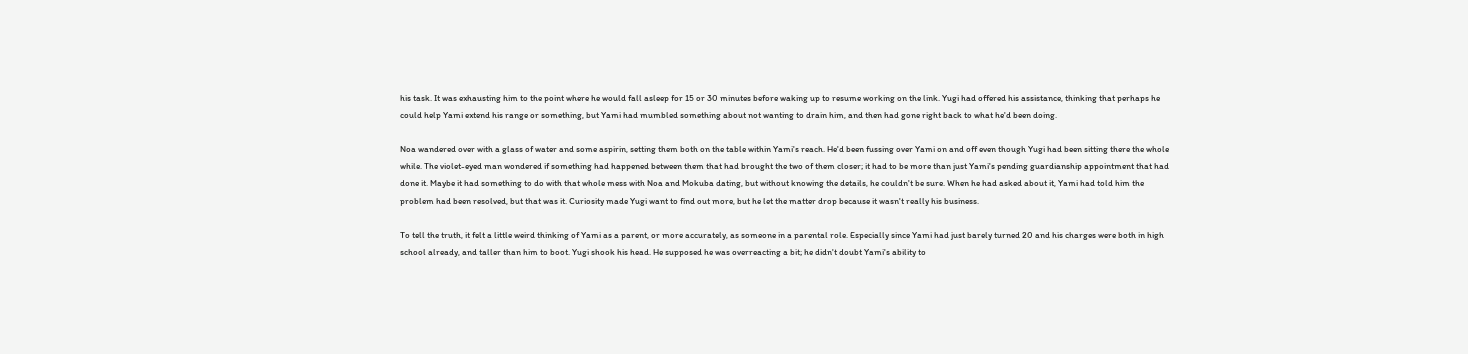his task. It was exhausting him to the point where he would fall asleep for 15 or 30 minutes before waking up to resume working on the link. Yugi had offered his assistance, thinking that perhaps he could help Yami extend his range or something, but Yami had mumbled something about not wanting to drain him, and then had gone right back to what he'd been doing.

Noa wandered over with a glass of water and some aspirin, setting them both on the table within Yami's reach. He'd been fussing over Yami on and off even though Yugi had been sitting there the whole while. The violet-eyed man wondered if something had happened between them that had brought the two of them closer; it had to be more than just Yami's pending guardianship appointment that had done it. Maybe it had something to do with that whole mess with Noa and Mokuba dating, but without knowing the details, he couldn't be sure. When he had asked about it, Yami had told him the problem had been resolved, but that was it. Curiosity made Yugi want to find out more, but he let the matter drop because it wasn't really his business.

To tell the truth, it felt a little weird thinking of Yami as a parent, or more accurately, as someone in a parental role. Especially since Yami had just barely turned 20 and his charges were both in high school already, and taller than him to boot. Yugi shook his head. He supposed he was overreacting a bit; he didn't doubt Yami's ability to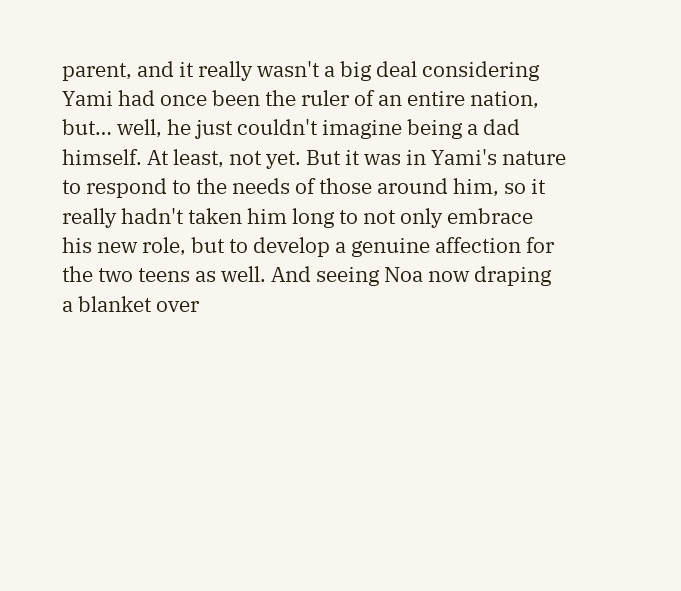parent, and it really wasn't a big deal considering Yami had once been the ruler of an entire nation, but… well, he just couldn't imagine being a dad himself. At least, not yet. But it was in Yami's nature to respond to the needs of those around him, so it really hadn't taken him long to not only embrace his new role, but to develop a genuine affection for the two teens as well. And seeing Noa now draping a blanket over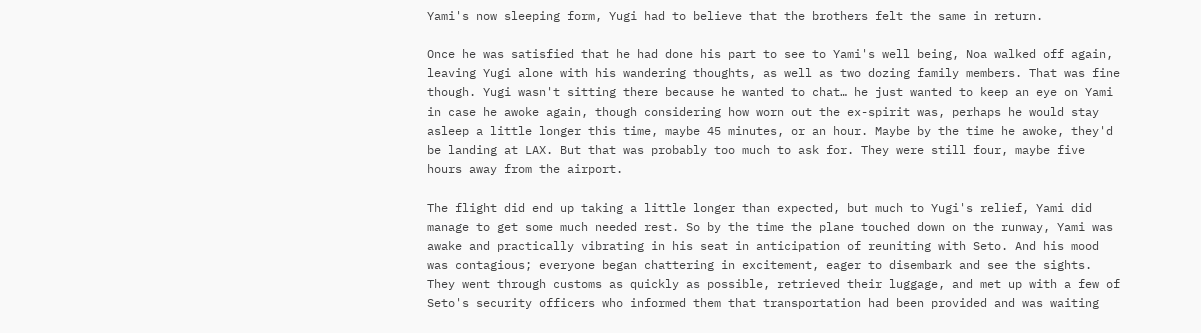Yami's now sleeping form, Yugi had to believe that the brothers felt the same in return.

Once he was satisfied that he had done his part to see to Yami's well being, Noa walked off again, leaving Yugi alone with his wandering thoughts, as well as two dozing family members. That was fine though. Yugi wasn't sitting there because he wanted to chat… he just wanted to keep an eye on Yami in case he awoke again, though considering how worn out the ex-spirit was, perhaps he would stay asleep a little longer this time, maybe 45 minutes, or an hour. Maybe by the time he awoke, they'd be landing at LAX. But that was probably too much to ask for. They were still four, maybe five hours away from the airport.

The flight did end up taking a little longer than expected, but much to Yugi's relief, Yami did manage to get some much needed rest. So by the time the plane touched down on the runway, Yami was awake and practically vibrating in his seat in anticipation of reuniting with Seto. And his mood was contagious; everyone began chattering in excitement, eager to disembark and see the sights. They went through customs as quickly as possible, retrieved their luggage, and met up with a few of Seto's security officers who informed them that transportation had been provided and was waiting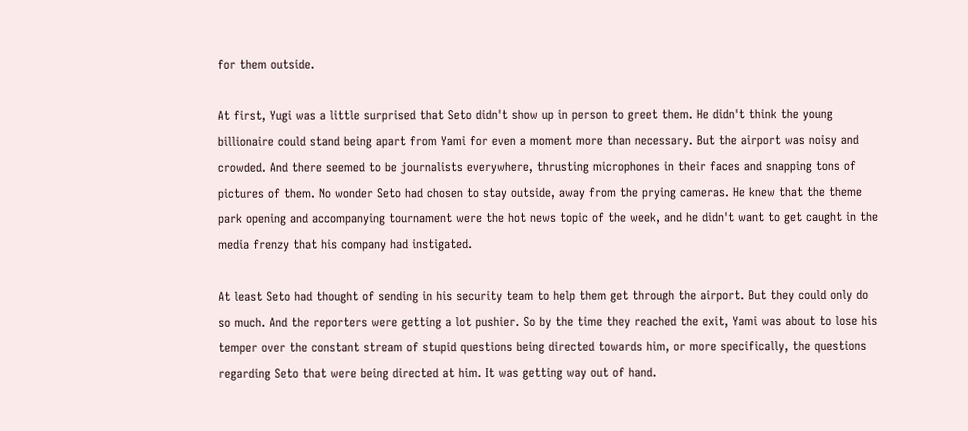for them outside.

At first, Yugi was a little surprised that Seto didn't show up in person to greet them. He didn't think the young billionaire could stand being apart from Yami for even a moment more than necessary. But the airport was noisy and crowded. And there seemed to be journalists everywhere, thrusting microphones in their faces and snapping tons of pictures of them. No wonder Seto had chosen to stay outside, away from the prying cameras. He knew that the theme park opening and accompanying tournament were the hot news topic of the week, and he didn't want to get caught in the media frenzy that his company had instigated.

At least Seto had thought of sending in his security team to help them get through the airport. But they could only do so much. And the reporters were getting a lot pushier. So by the time they reached the exit, Yami was about to lose his temper over the constant stream of stupid questions being directed towards him, or more specifically, the questions regarding Seto that were being directed at him. It was getting way out of hand.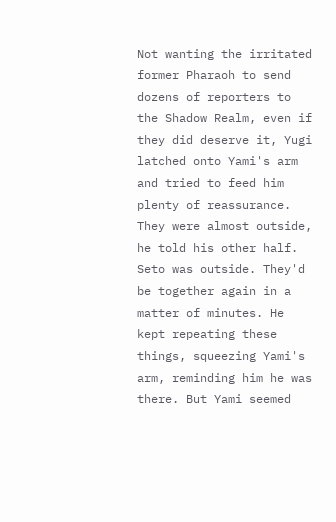Not wanting the irritated former Pharaoh to send dozens of reporters to the Shadow Realm, even if they did deserve it, Yugi latched onto Yami's arm and tried to feed him plenty of reassurance. They were almost outside, he told his other half. Seto was outside. They'd be together again in a matter of minutes. He kept repeating these things, squeezing Yami's arm, reminding him he was there. But Yami seemed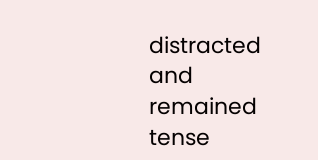distracted and remained tense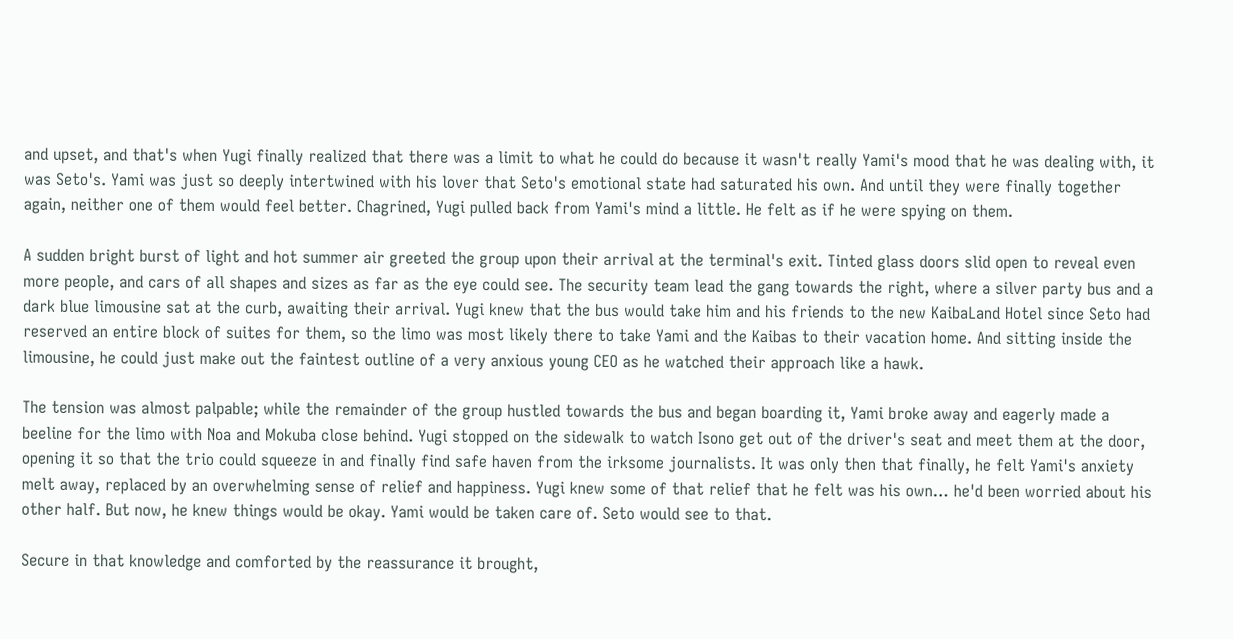and upset, and that's when Yugi finally realized that there was a limit to what he could do because it wasn't really Yami's mood that he was dealing with, it was Seto's. Yami was just so deeply intertwined with his lover that Seto's emotional state had saturated his own. And until they were finally together again, neither one of them would feel better. Chagrined, Yugi pulled back from Yami's mind a little. He felt as if he were spying on them.

A sudden bright burst of light and hot summer air greeted the group upon their arrival at the terminal's exit. Tinted glass doors slid open to reveal even more people, and cars of all shapes and sizes as far as the eye could see. The security team lead the gang towards the right, where a silver party bus and a dark blue limousine sat at the curb, awaiting their arrival. Yugi knew that the bus would take him and his friends to the new KaibaLand Hotel since Seto had reserved an entire block of suites for them, so the limo was most likely there to take Yami and the Kaibas to their vacation home. And sitting inside the limousine, he could just make out the faintest outline of a very anxious young CEO as he watched their approach like a hawk.

The tension was almost palpable; while the remainder of the group hustled towards the bus and began boarding it, Yami broke away and eagerly made a beeline for the limo with Noa and Mokuba close behind. Yugi stopped on the sidewalk to watch Isono get out of the driver's seat and meet them at the door, opening it so that the trio could squeeze in and finally find safe haven from the irksome journalists. It was only then that finally, he felt Yami's anxiety melt away, replaced by an overwhelming sense of relief and happiness. Yugi knew some of that relief that he felt was his own… he'd been worried about his other half. But now, he knew things would be okay. Yami would be taken care of. Seto would see to that.

Secure in that knowledge and comforted by the reassurance it brought,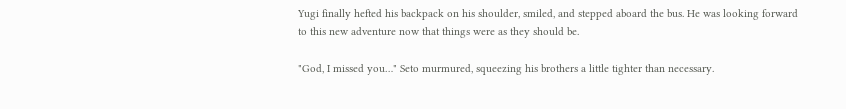Yugi finally hefted his backpack on his shoulder, smiled, and stepped aboard the bus. He was looking forward to this new adventure now that things were as they should be.

"God, I missed you…" Seto murmured, squeezing his brothers a little tighter than necessary.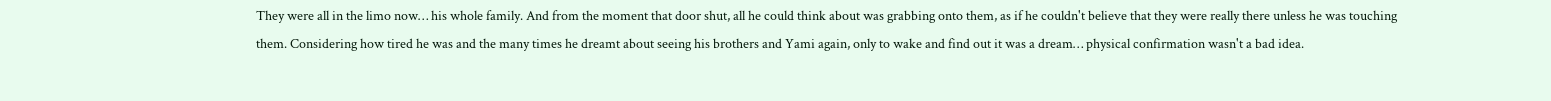They were all in the limo now… his whole family. And from the moment that door shut, all he could think about was grabbing onto them, as if he couldn't believe that they were really there unless he was touching them. Considering how tired he was and the many times he dreamt about seeing his brothers and Yami again, only to wake and find out it was a dream… physical confirmation wasn't a bad idea.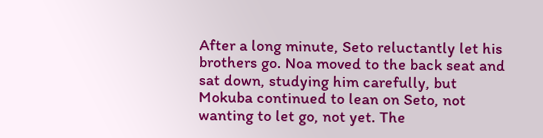After a long minute, Seto reluctantly let his brothers go. Noa moved to the back seat and sat down, studying him carefully, but Mokuba continued to lean on Seto, not wanting to let go, not yet. The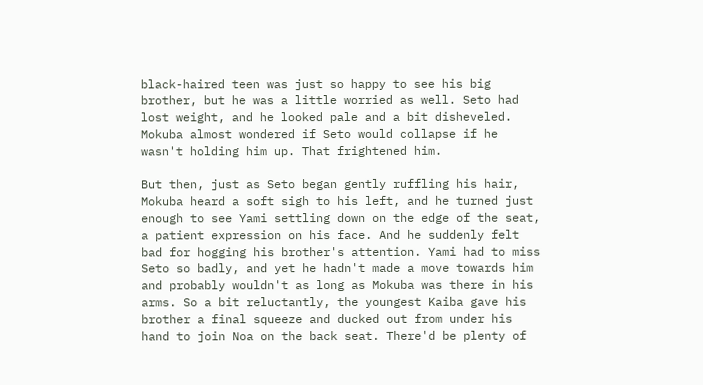black-haired teen was just so happy to see his big brother, but he was a little worried as well. Seto had lost weight, and he looked pale and a bit disheveled. Mokuba almost wondered if Seto would collapse if he wasn't holding him up. That frightened him.

But then, just as Seto began gently ruffling his hair, Mokuba heard a soft sigh to his left, and he turned just enough to see Yami settling down on the edge of the seat, a patient expression on his face. And he suddenly felt bad for hogging his brother's attention. Yami had to miss Seto so badly, and yet he hadn't made a move towards him and probably wouldn't as long as Mokuba was there in his arms. So a bit reluctantly, the youngest Kaiba gave his brother a final squeeze and ducked out from under his hand to join Noa on the back seat. There'd be plenty of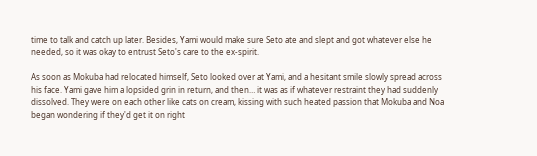time to talk and catch up later. Besides, Yami would make sure Seto ate and slept and got whatever else he needed, so it was okay to entrust Seto's care to the ex-spirit.

As soon as Mokuba had relocated himself, Seto looked over at Yami, and a hesitant smile slowly spread across his face. Yami gave him a lopsided grin in return, and then… it was as if whatever restraint they had suddenly dissolved. They were on each other like cats on cream, kissing with such heated passion that Mokuba and Noa began wondering if they'd get it on right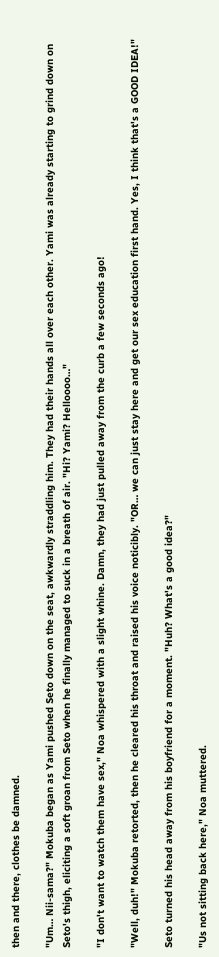then and there, clothes be damned.

"Um… Nii-sama?" Mokuba began as Yami pushed Seto down on the seat, awkwardly straddling him. They had their hands all over each other. Yami was already starting to grind down on Seto's thigh, eliciting a soft groan from Seto when he finally managed to suck in a breath of air. "Hi? Yami? Helloooo…"

"I don't want to watch them have sex," Noa whispered with a slight whine. Damn, they had just pulled away from the curb a few seconds ago!

"Well, duh!" Mokuba retorted, then he cleared his throat and raised his voice noticibly. "OR… we can just stay here and get our sex education first hand. Yes, I think that's a GOOD IDEA!"

Seto turned his head away from his boyfriend for a moment. "Huh? What's a good idea?"

"Us not sitting back here," Noa muttered.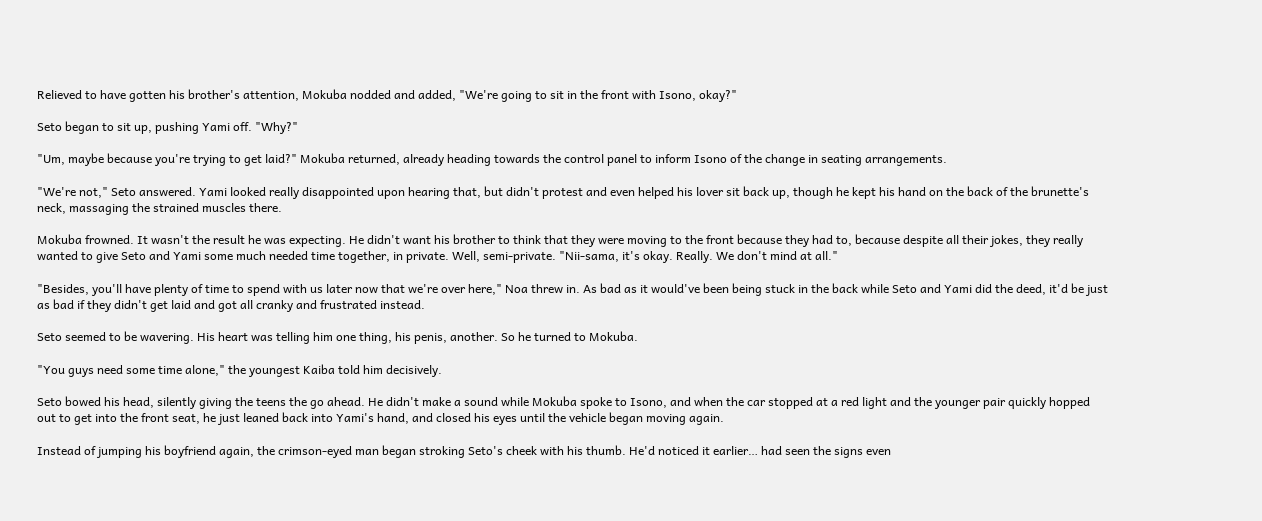Relieved to have gotten his brother's attention, Mokuba nodded and added, "We're going to sit in the front with Isono, okay?"

Seto began to sit up, pushing Yami off. "Why?"

"Um, maybe because you're trying to get laid?" Mokuba returned, already heading towards the control panel to inform Isono of the change in seating arrangements.

"We're not," Seto answered. Yami looked really disappointed upon hearing that, but didn't protest and even helped his lover sit back up, though he kept his hand on the back of the brunette's neck, massaging the strained muscles there.

Mokuba frowned. It wasn't the result he was expecting. He didn't want his brother to think that they were moving to the front because they had to, because despite all their jokes, they really wanted to give Seto and Yami some much needed time together, in private. Well, semi-private. "Nii-sama, it's okay. Really. We don't mind at all."

"Besides, you'll have plenty of time to spend with us later now that we're over here," Noa threw in. As bad as it would've been being stuck in the back while Seto and Yami did the deed, it'd be just as bad if they didn't get laid and got all cranky and frustrated instead.

Seto seemed to be wavering. His heart was telling him one thing, his penis, another. So he turned to Mokuba.

"You guys need some time alone," the youngest Kaiba told him decisively.

Seto bowed his head, silently giving the teens the go ahead. He didn't make a sound while Mokuba spoke to Isono, and when the car stopped at a red light and the younger pair quickly hopped out to get into the front seat, he just leaned back into Yami's hand, and closed his eyes until the vehicle began moving again.

Instead of jumping his boyfriend again, the crimson-eyed man began stroking Seto's cheek with his thumb. He'd noticed it earlier… had seen the signs even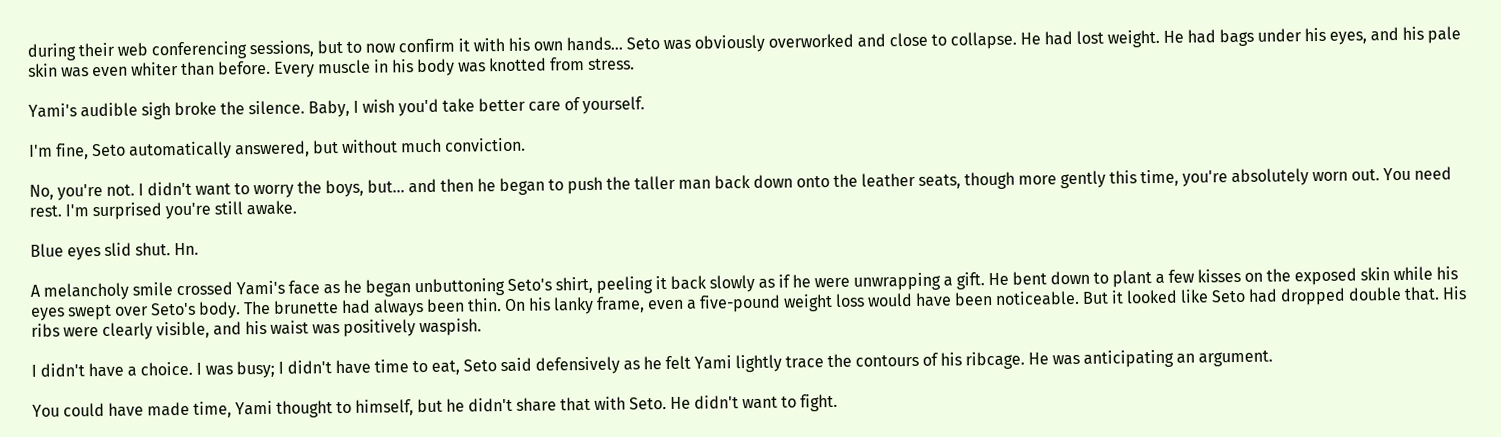during their web conferencing sessions, but to now confirm it with his own hands… Seto was obviously overworked and close to collapse. He had lost weight. He had bags under his eyes, and his pale skin was even whiter than before. Every muscle in his body was knotted from stress.

Yami's audible sigh broke the silence. Baby, I wish you'd take better care of yourself.

I'm fine, Seto automatically answered, but without much conviction.

No, you're not. I didn't want to worry the boys, but… and then he began to push the taller man back down onto the leather seats, though more gently this time, you're absolutely worn out. You need rest. I'm surprised you're still awake.

Blue eyes slid shut. Hn.

A melancholy smile crossed Yami's face as he began unbuttoning Seto's shirt, peeling it back slowly as if he were unwrapping a gift. He bent down to plant a few kisses on the exposed skin while his eyes swept over Seto's body. The brunette had always been thin. On his lanky frame, even a five-pound weight loss would have been noticeable. But it looked like Seto had dropped double that. His ribs were clearly visible, and his waist was positively waspish.

I didn't have a choice. I was busy; I didn't have time to eat, Seto said defensively as he felt Yami lightly trace the contours of his ribcage. He was anticipating an argument.

You could have made time, Yami thought to himself, but he didn't share that with Seto. He didn't want to fight.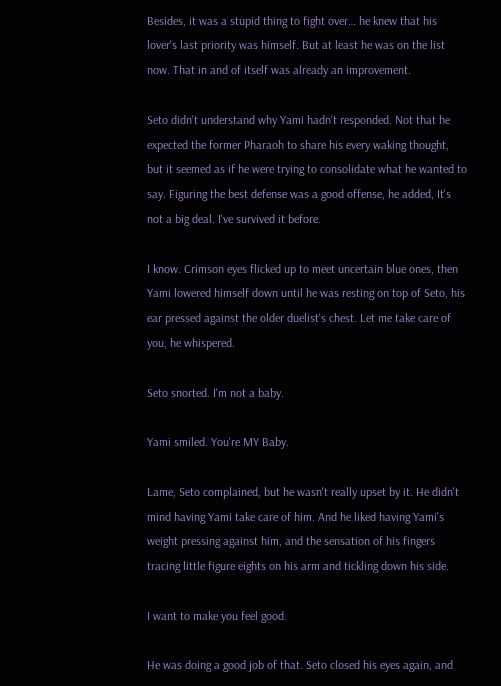Besides, it was a stupid thing to fight over… he knew that his lover's last priority was himself. But at least he was on the list now. That in and of itself was already an improvement.

Seto didn't understand why Yami hadn't responded. Not that he expected the former Pharaoh to share his every waking thought, but it seemed as if he were trying to consolidate what he wanted to say. Figuring the best defense was a good offense, he added, It's not a big deal. I've survived it before.

I know. Crimson eyes flicked up to meet uncertain blue ones, then Yami lowered himself down until he was resting on top of Seto, his ear pressed against the older duelist's chest. Let me take care of you, he whispered.

Seto snorted. I'm not a baby.

Yami smiled. You're MY Baby.

Lame, Seto complained, but he wasn't really upset by it. He didn't mind having Yami take care of him. And he liked having Yami's weight pressing against him, and the sensation of his fingers tracing little figure eights on his arm and tickling down his side.

I want to make you feel good.

He was doing a good job of that. Seto closed his eyes again, and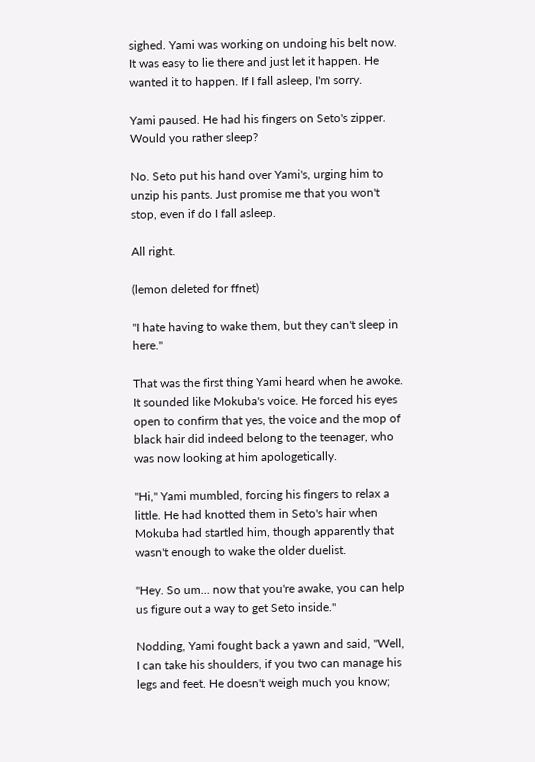sighed. Yami was working on undoing his belt now. It was easy to lie there and just let it happen. He wanted it to happen. If I fall asleep, I'm sorry.

Yami paused. He had his fingers on Seto's zipper. Would you rather sleep?

No. Seto put his hand over Yami's, urging him to unzip his pants. Just promise me that you won't stop, even if do I fall asleep.

All right.

(lemon deleted for ffnet)

"I hate having to wake them, but they can't sleep in here."

That was the first thing Yami heard when he awoke. It sounded like Mokuba's voice. He forced his eyes open to confirm that yes, the voice and the mop of black hair did indeed belong to the teenager, who was now looking at him apologetically.

"Hi," Yami mumbled, forcing his fingers to relax a little. He had knotted them in Seto's hair when Mokuba had startled him, though apparently that wasn't enough to wake the older duelist.

"Hey. So um… now that you're awake, you can help us figure out a way to get Seto inside."

Nodding, Yami fought back a yawn and said, "Well, I can take his shoulders, if you two can manage his legs and feet. He doesn't weigh much you know;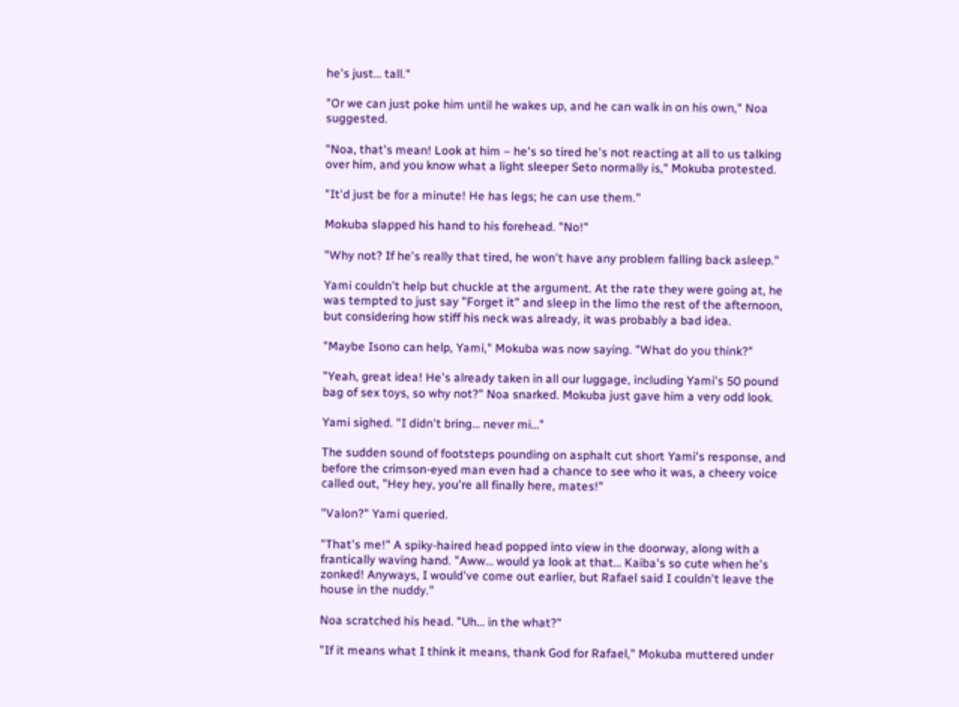he's just… tall."

"Or we can just poke him until he wakes up, and he can walk in on his own," Noa suggested.

"Noa, that's mean! Look at him – he's so tired he's not reacting at all to us talking over him, and you know what a light sleeper Seto normally is," Mokuba protested.

"It'd just be for a minute! He has legs; he can use them."

Mokuba slapped his hand to his forehead. "No!"

"Why not? If he's really that tired, he won't have any problem falling back asleep."

Yami couldn't help but chuckle at the argument. At the rate they were going at, he was tempted to just say "Forget it" and sleep in the limo the rest of the afternoon, but considering how stiff his neck was already, it was probably a bad idea.

"Maybe Isono can help, Yami," Mokuba was now saying. "What do you think?"

"Yeah, great idea! He's already taken in all our luggage, including Yami's 50 pound bag of sex toys, so why not?" Noa snarked. Mokuba just gave him a very odd look.

Yami sighed. "I didn't bring… never mi…"

The sudden sound of footsteps pounding on asphalt cut short Yami's response, and before the crimson-eyed man even had a chance to see who it was, a cheery voice called out, "Hey hey, you're all finally here, mates!"

"Valon?" Yami queried.

"That's me!" A spiky-haired head popped into view in the doorway, along with a frantically waving hand. "Aww… would ya look at that… Kaiba's so cute when he's zonked! Anyways, I would've come out earlier, but Rafael said I couldn't leave the house in the nuddy."

Noa scratched his head. "Uh… in the what?"

"If it means what I think it means, thank God for Rafael," Mokuba muttered under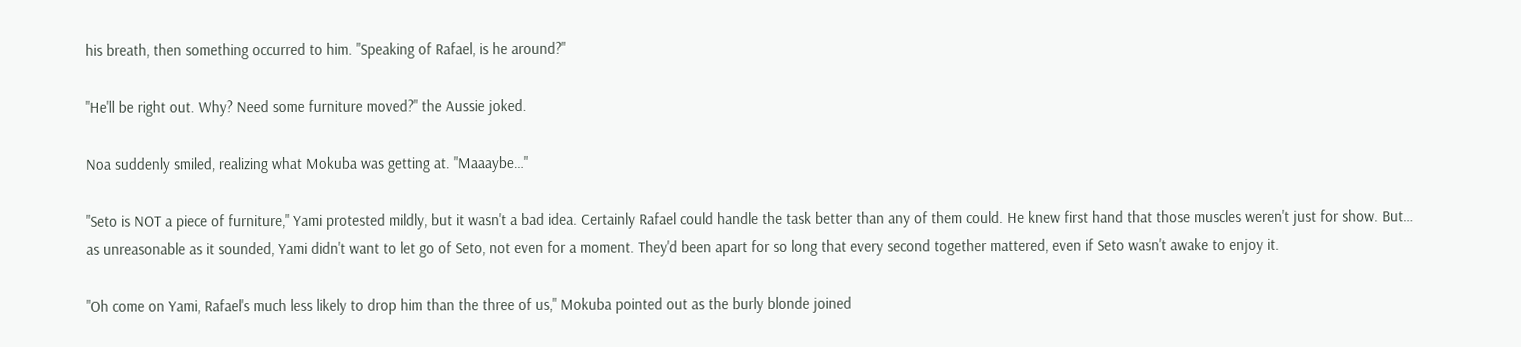his breath, then something occurred to him. "Speaking of Rafael, is he around?"

"He'll be right out. Why? Need some furniture moved?" the Aussie joked.

Noa suddenly smiled, realizing what Mokuba was getting at. "Maaaybe…"

"Seto is NOT a piece of furniture," Yami protested mildly, but it wasn't a bad idea. Certainly Rafael could handle the task better than any of them could. He knew first hand that those muscles weren't just for show. But… as unreasonable as it sounded, Yami didn't want to let go of Seto, not even for a moment. They'd been apart for so long that every second together mattered, even if Seto wasn't awake to enjoy it.

"Oh come on Yami, Rafael's much less likely to drop him than the three of us," Mokuba pointed out as the burly blonde joined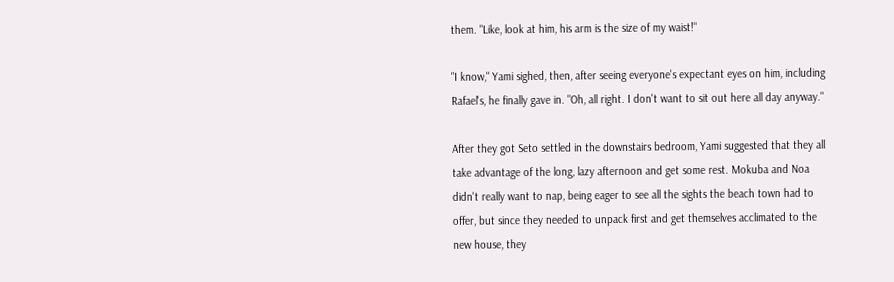them. "Like, look at him, his arm is the size of my waist!"

"I know," Yami sighed, then, after seeing everyone's expectant eyes on him, including Rafael's, he finally gave in. "Oh, all right. I don't want to sit out here all day anyway."

After they got Seto settled in the downstairs bedroom, Yami suggested that they all take advantage of the long, lazy afternoon and get some rest. Mokuba and Noa didn't really want to nap, being eager to see all the sights the beach town had to offer, but since they needed to unpack first and get themselves acclimated to the new house, they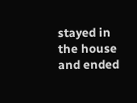stayed in the house and ended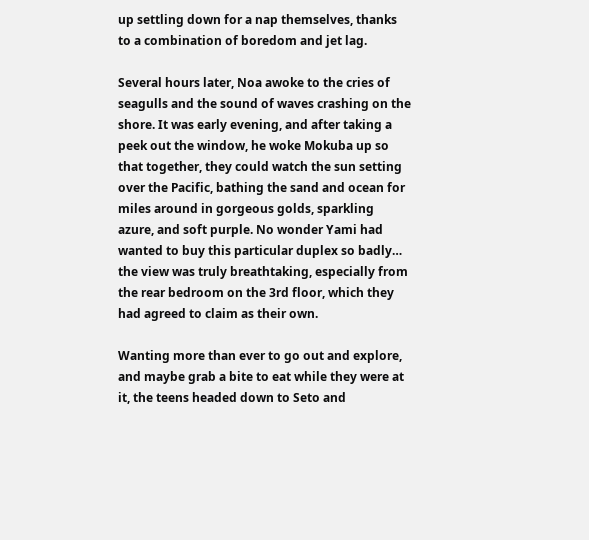up settling down for a nap themselves, thanks to a combination of boredom and jet lag.

Several hours later, Noa awoke to the cries of seagulls and the sound of waves crashing on the shore. It was early evening, and after taking a peek out the window, he woke Mokuba up so that together, they could watch the sun setting over the Pacific, bathing the sand and ocean for miles around in gorgeous golds, sparkling azure, and soft purple. No wonder Yami had wanted to buy this particular duplex so badly… the view was truly breathtaking, especially from the rear bedroom on the 3rd floor, which they had agreed to claim as their own.

Wanting more than ever to go out and explore, and maybe grab a bite to eat while they were at it, the teens headed down to Seto and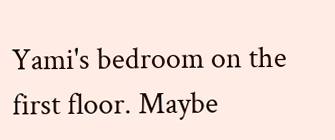Yami's bedroom on the first floor. Maybe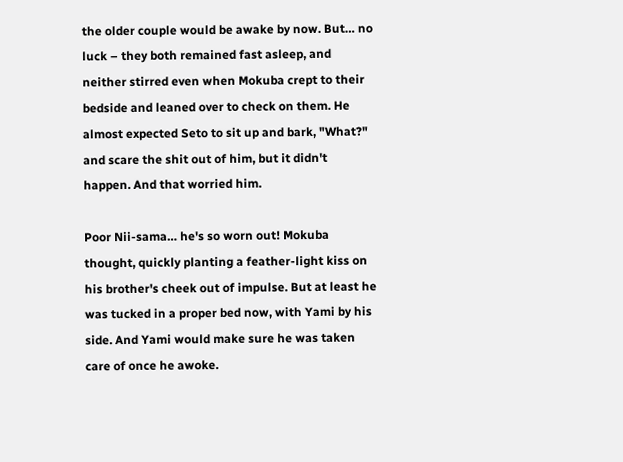the older couple would be awake by now. But… no luck – they both remained fast asleep, and neither stirred even when Mokuba crept to their bedside and leaned over to check on them. He almost expected Seto to sit up and bark, "What?" and scare the shit out of him, but it didn't happen. And that worried him.

Poor Nii-sama… he's so worn out! Mokuba thought, quickly planting a feather-light kiss on his brother's cheek out of impulse. But at least he was tucked in a proper bed now, with Yami by his side. And Yami would make sure he was taken care of once he awoke.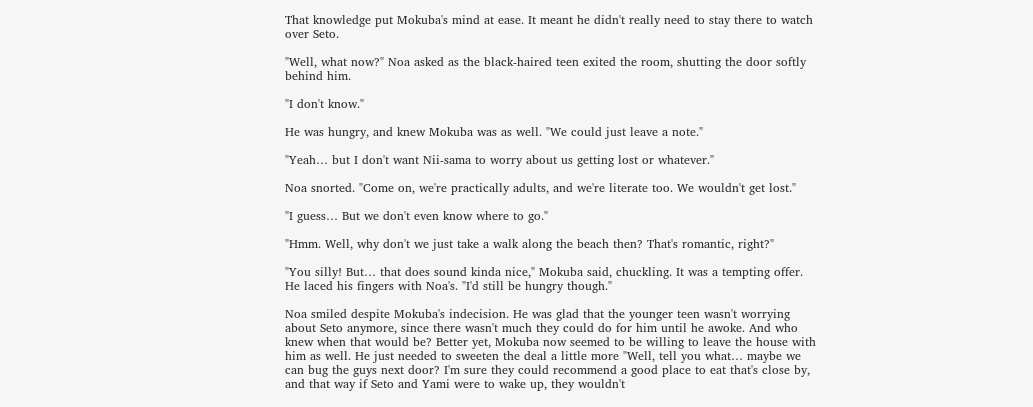That knowledge put Mokuba's mind at ease. It meant he didn't really need to stay there to watch over Seto.

"Well, what now?" Noa asked as the black-haired teen exited the room, shutting the door softly behind him.

"I don't know."

He was hungry, and knew Mokuba was as well. "We could just leave a note."

"Yeah… but I don't want Nii-sama to worry about us getting lost or whatever."

Noa snorted. "Come on, we're practically adults, and we're literate too. We wouldn't get lost."

"I guess… But we don't even know where to go."

"Hmm. Well, why don't we just take a walk along the beach then? That's romantic, right?"

"You silly! But… that does sound kinda nice," Mokuba said, chuckling. It was a tempting offer. He laced his fingers with Noa's. "I'd still be hungry though."

Noa smiled despite Mokuba's indecision. He was glad that the younger teen wasn't worrying about Seto anymore, since there wasn't much they could do for him until he awoke. And who knew when that would be? Better yet, Mokuba now seemed to be willing to leave the house with him as well. He just needed to sweeten the deal a little more "Well, tell you what… maybe we can bug the guys next door? I'm sure they could recommend a good place to eat that's close by, and that way if Seto and Yami were to wake up, they wouldn't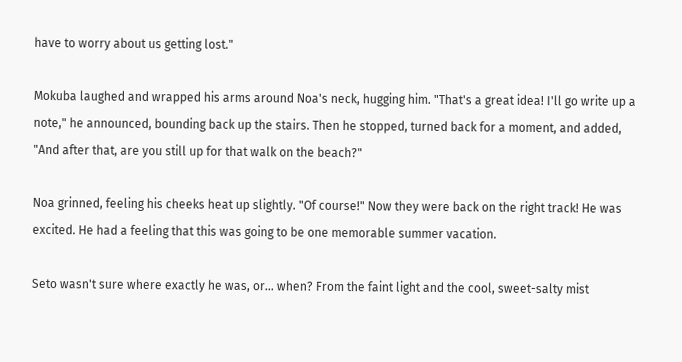have to worry about us getting lost."

Mokuba laughed and wrapped his arms around Noa's neck, hugging him. "That's a great idea! I'll go write up a note," he announced, bounding back up the stairs. Then he stopped, turned back for a moment, and added, "And after that, are you still up for that walk on the beach?"

Noa grinned, feeling his cheeks heat up slightly. "Of course!" Now they were back on the right track! He was excited. He had a feeling that this was going to be one memorable summer vacation.

Seto wasn't sure where exactly he was, or… when? From the faint light and the cool, sweet-salty mist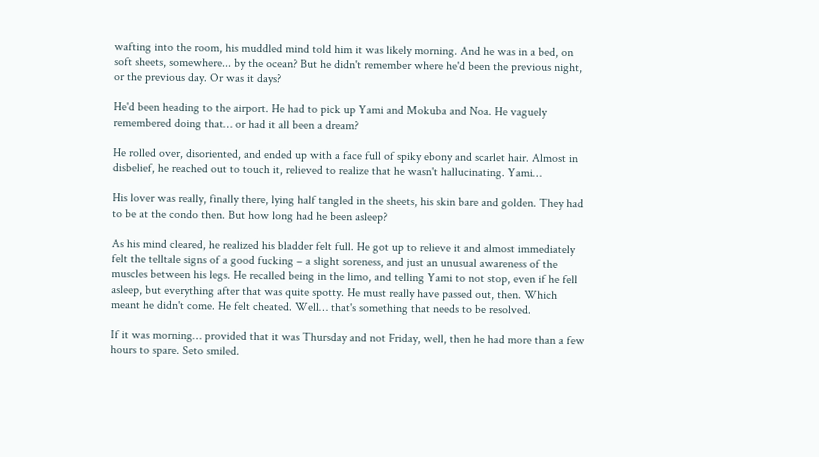wafting into the room, his muddled mind told him it was likely morning. And he was in a bed, on soft sheets, somewhere... by the ocean? But he didn't remember where he'd been the previous night, or the previous day. Or was it days?

He'd been heading to the airport. He had to pick up Yami and Mokuba and Noa. He vaguely remembered doing that… or had it all been a dream?

He rolled over, disoriented, and ended up with a face full of spiky ebony and scarlet hair. Almost in disbelief, he reached out to touch it, relieved to realize that he wasn't hallucinating. Yami…

His lover was really, finally there, lying half tangled in the sheets, his skin bare and golden. They had to be at the condo then. But how long had he been asleep?

As his mind cleared, he realized his bladder felt full. He got up to relieve it and almost immediately felt the telltale signs of a good fucking – a slight soreness, and just an unusual awareness of the muscles between his legs. He recalled being in the limo, and telling Yami to not stop, even if he fell asleep, but everything after that was quite spotty. He must really have passed out, then. Which meant he didn't come. He felt cheated. Well… that's something that needs to be resolved.

If it was morning… provided that it was Thursday and not Friday, well, then he had more than a few hours to spare. Seto smiled.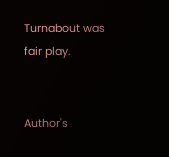Turnabout was fair play.


Author's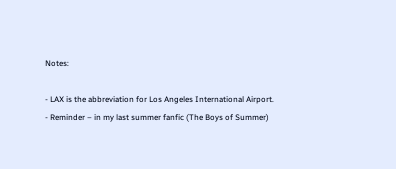Notes:

- LAX is the abbreviation for Los Angeles International Airport.
- Reminder – in my last summer fanfic (The Boys of Summer)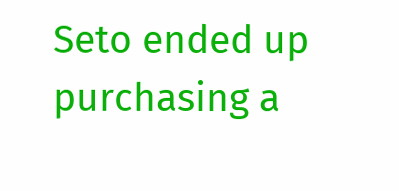Seto ended up purchasing a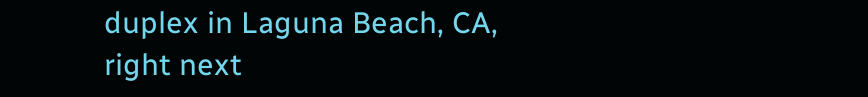duplex in Laguna Beach, CA, right next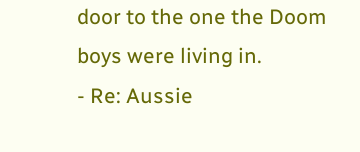door to the one the Doom boys were living in.
- Re: Aussie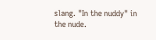slang. "In the nuddy" in the nude.